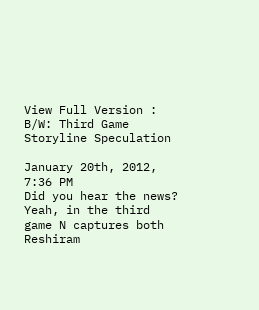View Full Version : B/W: Third Game Storyline Speculation

January 20th, 2012, 7:36 PM
Did you hear the news? Yeah, in the third game N captures both Reshiram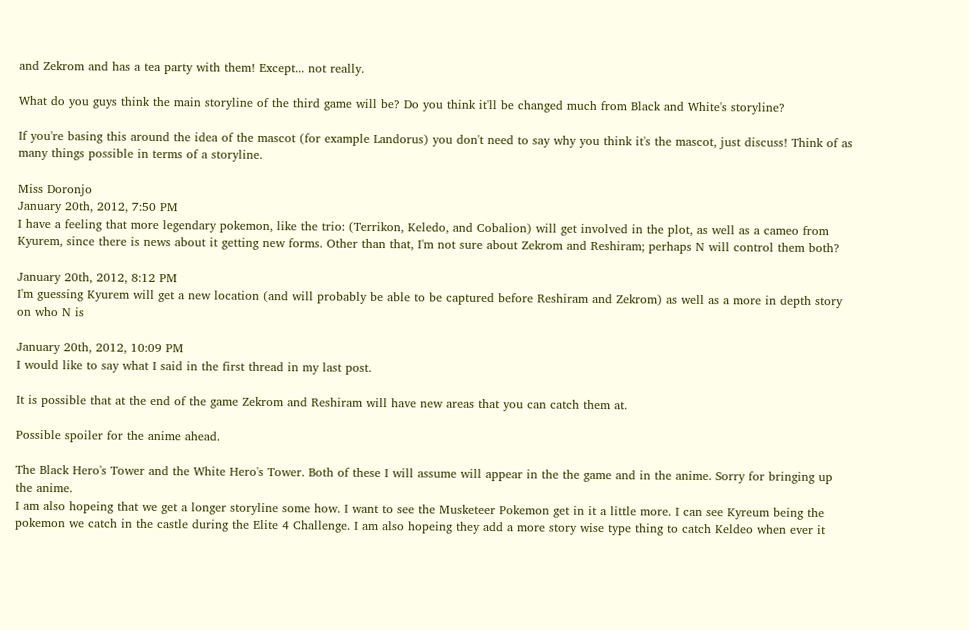and Zekrom and has a tea party with them! Except... not really.

What do you guys think the main storyline of the third game will be? Do you think it'll be changed much from Black and White's storyline?

If you're basing this around the idea of the mascot (for example Landorus) you don't need to say why you think it's the mascot, just discuss! Think of as many things possible in terms of a storyline.

Miss Doronjo
January 20th, 2012, 7:50 PM
I have a feeling that more legendary pokemon, like the trio: (Terrikon, Keledo, and Cobalion) will get involved in the plot, as well as a cameo from Kyurem, since there is news about it getting new forms. Other than that, I'm not sure about Zekrom and Reshiram; perhaps N will control them both?

January 20th, 2012, 8:12 PM
I'm guessing Kyurem will get a new location (and will probably be able to be captured before Reshiram and Zekrom) as well as a more in depth story on who N is

January 20th, 2012, 10:09 PM
I would like to say what I said in the first thread in my last post.

It is possible that at the end of the game Zekrom and Reshiram will have new areas that you can catch them at.

Possible spoiler for the anime ahead.

The Black Hero's Tower and the White Hero's Tower. Both of these I will assume will appear in the the game and in the anime. Sorry for bringing up the anime.
I am also hopeing that we get a longer storyline some how. I want to see the Musketeer Pokemon get in it a little more. I can see Kyreum being the pokemon we catch in the castle during the Elite 4 Challenge. I am also hopeing they add a more story wise type thing to catch Keldeo when ever it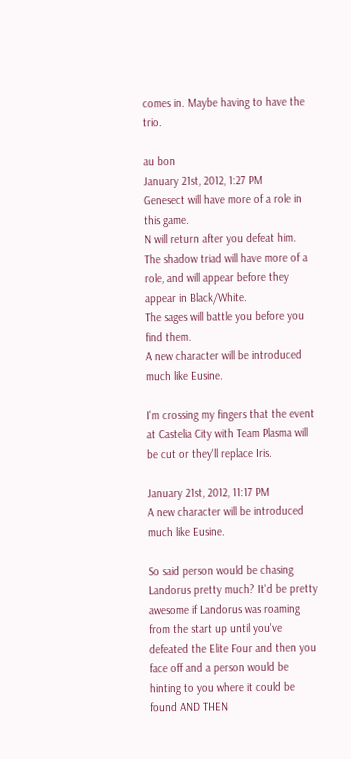comes in. Maybe having to have the trio.

au bon
January 21st, 2012, 1:27 PM
Genesect will have more of a role in this game.
N will return after you defeat him.
The shadow triad will have more of a role, and will appear before they appear in Black/White.
The sages will battle you before you find them.
A new character will be introduced much like Eusine.

I'm crossing my fingers that the event at Castelia City with Team Plasma will be cut or they'll replace Iris.

January 21st, 2012, 11:17 PM
A new character will be introduced much like Eusine.

So said person would be chasing Landorus pretty much? It'd be pretty awesome if Landorus was roaming from the start up until you've defeated the Elite Four and then you face off and a person would be hinting to you where it could be found AND THEN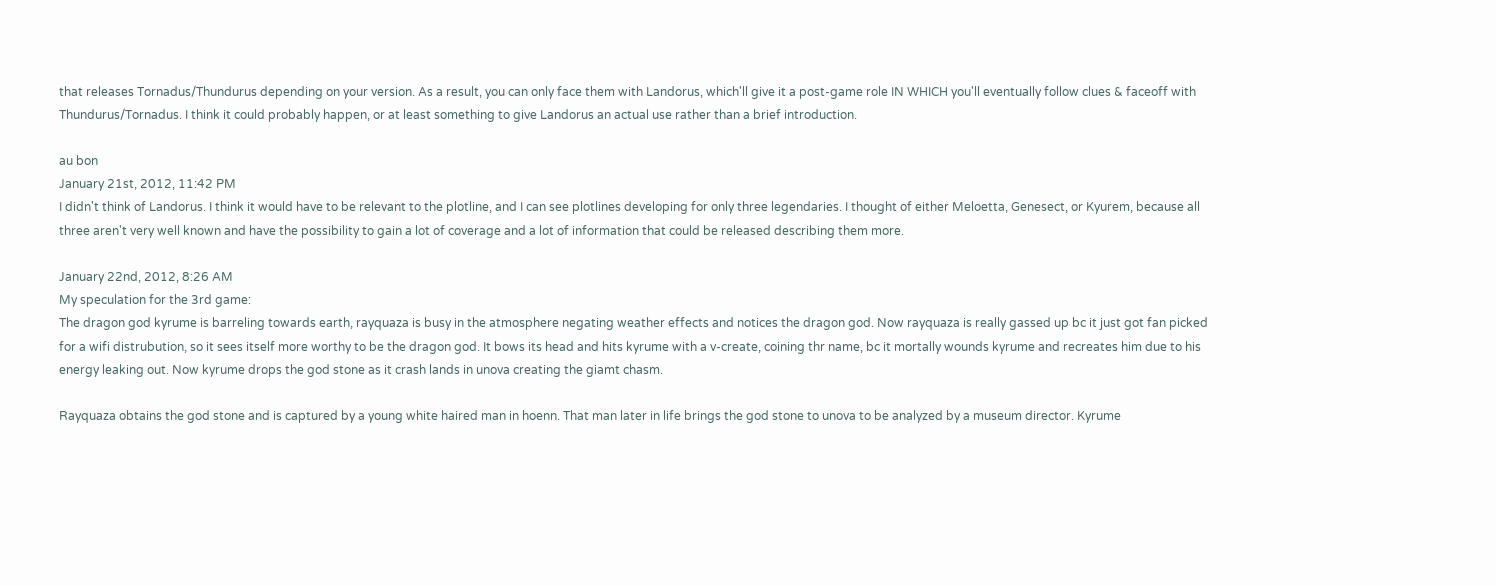that releases Tornadus/Thundurus depending on your version. As a result, you can only face them with Landorus, which'll give it a post-game role IN WHICH you'll eventually follow clues & faceoff with Thundurus/Tornadus. I think it could probably happen, or at least something to give Landorus an actual use rather than a brief introduction.

au bon
January 21st, 2012, 11:42 PM
I didn't think of Landorus. I think it would have to be relevant to the plotline, and I can see plotlines developing for only three legendaries. I thought of either Meloetta, Genesect, or Kyurem, because all three aren't very well known and have the possibility to gain a lot of coverage and a lot of information that could be released describing them more.

January 22nd, 2012, 8:26 AM
My speculation for the 3rd game:
The dragon god kyrume is barreling towards earth, rayquaza is busy in the atmosphere negating weather effects and notices the dragon god. Now rayquaza is really gassed up bc it just got fan picked for a wifi distrubution, so it sees itself more worthy to be the dragon god. It bows its head and hits kyrume with a v-create, coining thr name, bc it mortally wounds kyrume and recreates him due to his energy leaking out. Now kyrume drops the god stone as it crash lands in unova creating the giamt chasm.

Rayquaza obtains the god stone and is captured by a young white haired man in hoenn. That man later in life brings the god stone to unova to be analyzed by a museum director. Kyrume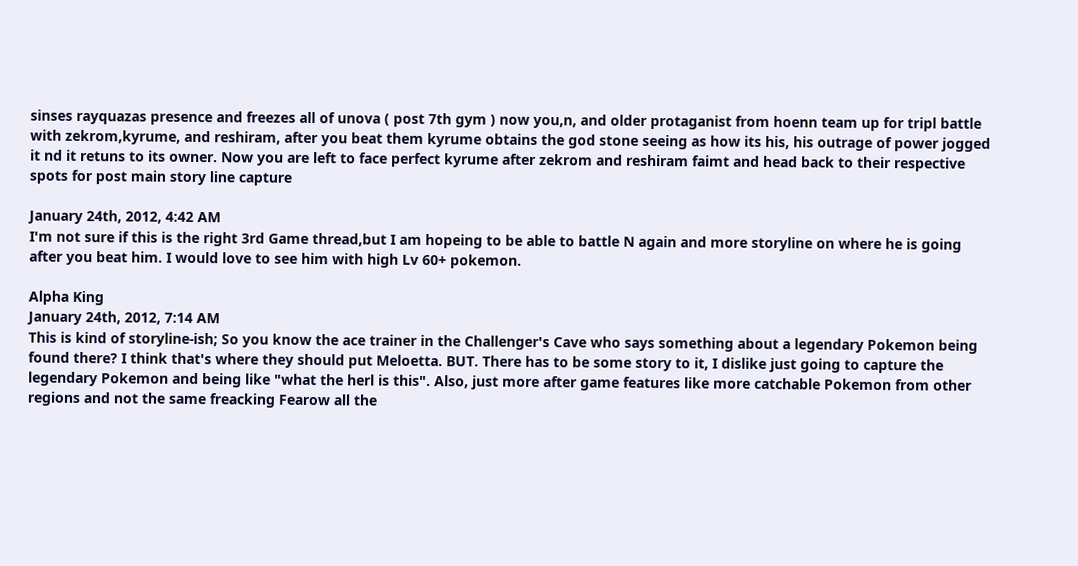sinses rayquazas presence and freezes all of unova ( post 7th gym ) now you,n, and older protaganist from hoenn team up for tripl battle with zekrom,kyrume, and reshiram, after you beat them kyrume obtains the god stone seeing as how its his, his outrage of power jogged it nd it retuns to its owner. Now you are left to face perfect kyrume after zekrom and reshiram faimt and head back to their respective spots for post main story line capture

January 24th, 2012, 4:42 AM
I'm not sure if this is the right 3rd Game thread,but I am hopeing to be able to battle N again and more storyline on where he is going after you beat him. I would love to see him with high Lv 60+ pokemon.

Alpha King
January 24th, 2012, 7:14 AM
This is kind of storyline-ish; So you know the ace trainer in the Challenger's Cave who says something about a legendary Pokemon being found there? I think that's where they should put Meloetta. BUT. There has to be some story to it, I dislike just going to capture the legendary Pokemon and being like "what the herl is this". Also, just more after game features like more catchable Pokemon from other regions and not the same freacking Fearow all the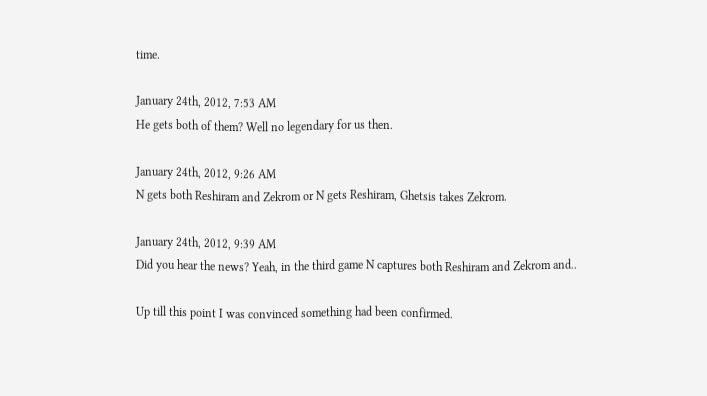time.

January 24th, 2012, 7:53 AM
He gets both of them? Well no legendary for us then.

January 24th, 2012, 9:26 AM
N gets both Reshiram and Zekrom or N gets Reshiram, Ghetsis takes Zekrom.

January 24th, 2012, 9:39 AM
Did you hear the news? Yeah, in the third game N captures both Reshiram and Zekrom and..

Up till this point I was convinced something had been confirmed.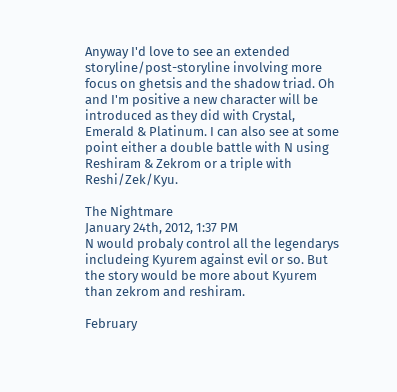Anyway I'd love to see an extended storyline/post-storyline involving more focus on ghetsis and the shadow triad. Oh and I'm positive a new character will be introduced as they did with Crystal, Emerald & Platinum. I can also see at some point either a double battle with N using Reshiram & Zekrom or a triple with Reshi/Zek/Kyu.

The Nightmare
January 24th, 2012, 1:37 PM
N would probaly control all the legendarys includeing Kyurem against evil or so. But the story would be more about Kyurem than zekrom and reshiram.

February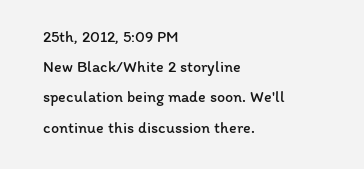25th, 2012, 5:09 PM
New Black/White 2 storyline speculation being made soon. We'll continue this discussion there.